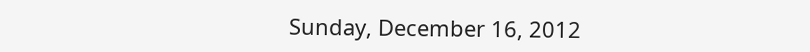Sunday, December 16, 2012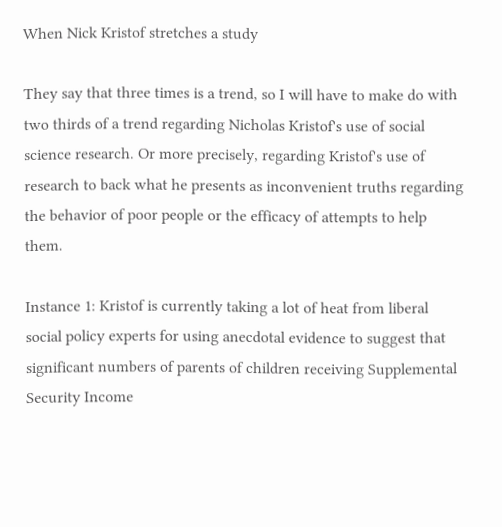When Nick Kristof stretches a study

They say that three times is a trend, so I will have to make do with two thirds of a trend regarding Nicholas Kristof's use of social science research. Or more precisely, regarding Kristof's use of research to back what he presents as inconvenient truths regarding the behavior of poor people or the efficacy of attempts to help them.

Instance 1: Kristof is currently taking a lot of heat from liberal social policy experts for using anecdotal evidence to suggest that significant numbers of parents of children receiving Supplemental Security Income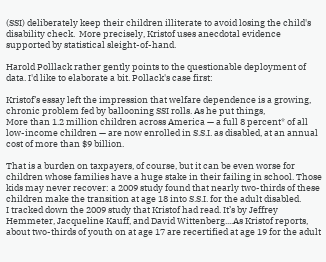(SSI) deliberately keep their children illiterate to avoid losing the child's disability check.  More precisely, Kristof uses anecdotal evidence supported by statistical sleight-of-hand.

Harold Polllack rather gently points to the questionable deployment of data. I'd like to elaborate a bit. Pollack's case first:

Kristof’s essay left the impression that welfare dependence is a growing, chronic problem fed by ballooning SSI rolls. As he put things,
More than 1.2 million children across America — a full 8 percent* of all low-income children — are now enrolled in S.S.I. as disabled, at an annual cost of more than $9 billion.

That is a burden on taxpayers, of course, but it can be even worse for children whose families have a huge stake in their failing in school. Those kids may never recover: a 2009 study found that nearly two-thirds of these children make the transition at age 18 into S.S.I. for the adult disabled.
I tracked down the 2009 study that Kristof had read. It’s by Jeffrey Hemmeter, Jacqueline Kauff, and David Wittenberg....As Kristof reports, about two-thirds of youth on at age 17 are recertified at age 19 for the adult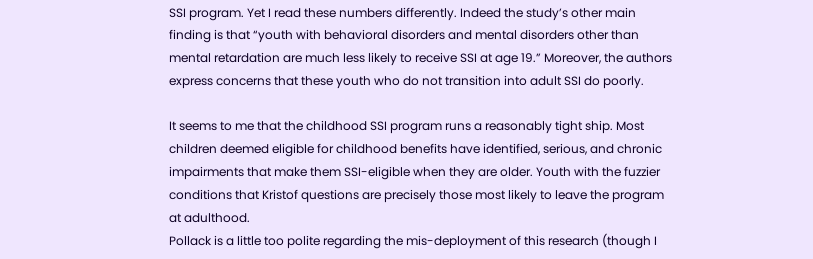SSI program. Yet I read these numbers differently. Indeed the study’s other main finding is that “youth with behavioral disorders and mental disorders other than mental retardation are much less likely to receive SSI at age 19.” Moreover, the authors express concerns that these youth who do not transition into adult SSI do poorly.

It seems to me that the childhood SSI program runs a reasonably tight ship. Most children deemed eligible for childhood benefits have identified, serious, and chronic impairments that make them SSI-eligible when they are older. Youth with the fuzzier conditions that Kristof questions are precisely those most likely to leave the program at adulthood.
Pollack is a little too polite regarding the mis-deployment of this research (though I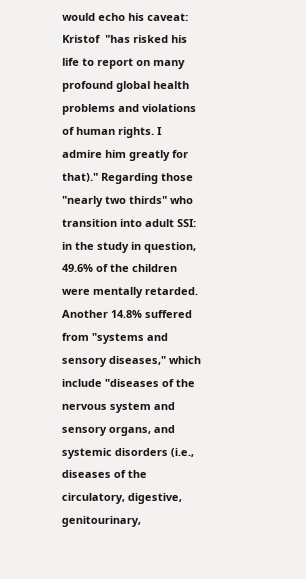would echo his caveat:  Kristof  "has risked his life to report on many profound global health problems and violations of human rights. I admire him greatly for that)." Regarding those "nearly two thirds" who transition into adult SSI: in the study in question, 49.6% of the children were mentally retarded. Another 14.8% suffered from "systems and sensory diseases," which include "diseases of the nervous system and sensory organs, and systemic disorders (i.e., diseases of the circulatory, digestive, genitourinary,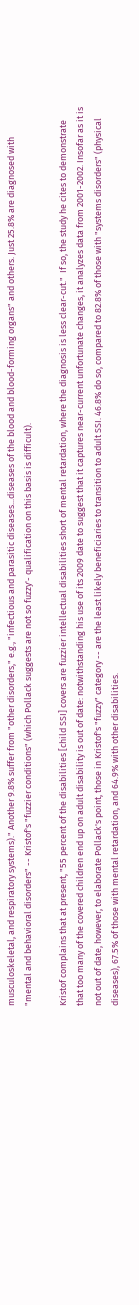musculoskeletal, and respiratory systems)." Another 9.8% suffer from "other disorders," e.g., "infectious and parasitic diseases...diseases of the blood and blood-forming organs" and others. Just 25.8% are diagnosed with "mental and behavioral disorders" -- Kristof's "fuzzier conditions" (which Pollack suggests are not so fuzzy'- qualification on this basis is difficult).

Kristof complains that at present, "55 percent of the disabilities [child SSI] covers are fuzzier intellectual disabilities short of mental retardation, where the diagnosis is less clear-cut."  If so, the study he cites to demonstrate that too many of the covered children end up on adult disability is out of date: notwithstanding his use of its 2009 date to suggest that it captures near-current unfortunate changes, it analyzes data from 2001-2002. Insofar as it is not out of date, however, to elaborate Pollack's point, those in Kristof's "fuzzy" category -- are the least likely beneficiaries to transition to adult SSI. 46.8% do so, compared to 82.8% of those with "systems disorders" (physical diseases), 67.5% of those with mental retardation, and 64.9% with other disabilities.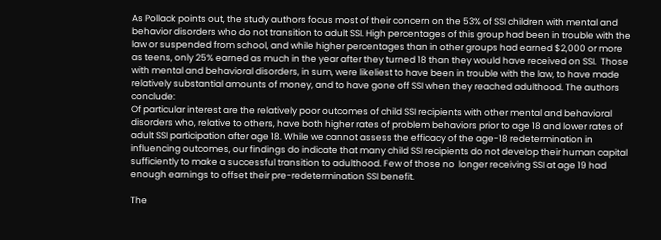As Pollack points out, the study authors focus most of their concern on the 53% of SSI children with mental and behavior disorders who do not transition to adult SSI. High percentages of this group had been in trouble with the law or suspended from school, and while higher percentages than in other groups had earned $2,000 or more as teens, only 25% earned as much in the year after they turned 18 than they would have received on SSI.  Those with mental and behavioral disorders, in sum, were likeliest to have been in trouble with the law, to have made relatively substantial amounts of money, and to have gone off SSI when they reached adulthood. The authors conclude:
Of particular interest are the relatively poor outcomes of child SSI recipients with other mental and behavioral disorders who, relative to others, have both higher rates of problem behaviors prior to age 18 and lower rates of adult SSI participation after age 18. While we cannot assess the efficacy of the age-18 redetermination in influencing outcomes, our findings do indicate that many child SSI recipients do not develop their human capital sufficiently to make a successful transition to adulthood. Few of those no  longer receiving SSI at age 19 had enough earnings to offset their pre-redetermination SSI benefit.

The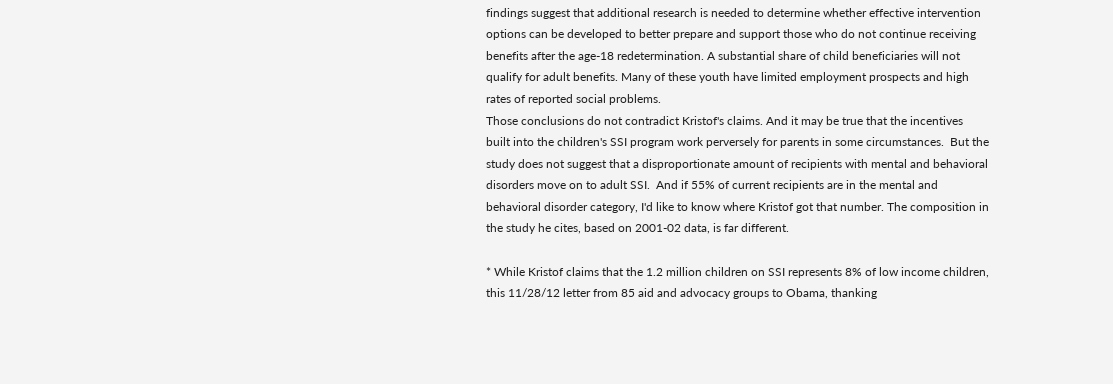findings suggest that additional research is needed to determine whether effective intervention options can be developed to better prepare and support those who do not continue receiving benefits after the age-18 redetermination. A substantial share of child beneficiaries will not qualify for adult benefits. Many of these youth have limited employment prospects and high rates of reported social problems.
Those conclusions do not contradict Kristof's claims. And it may be true that the incentives built into the children's SSI program work perversely for parents in some circumstances.  But the study does not suggest that a disproportionate amount of recipients with mental and behavioral disorders move on to adult SSI.  And if 55% of current recipients are in the mental and behavioral disorder category, I'd like to know where Kristof got that number. The composition in the study he cites, based on 2001-02 data, is far different.

* While Kristof claims that the 1.2 million children on SSI represents 8% of low income children, this 11/28/12 letter from 85 aid and advocacy groups to Obama, thanking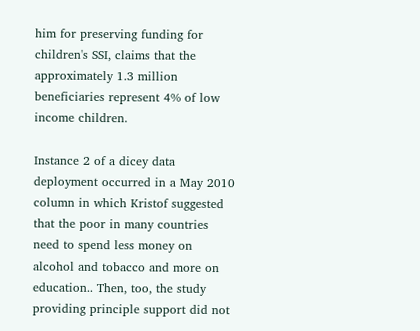him for preserving funding for children's SSI, claims that the approximately 1.3 million beneficiaries represent 4% of low income children.

Instance 2 of a dicey data deployment occurred in a May 2010 column in which Kristof suggested that the poor in many countries need to spend less money on alcohol and tobacco and more on education.. Then, too, the study providing principle support did not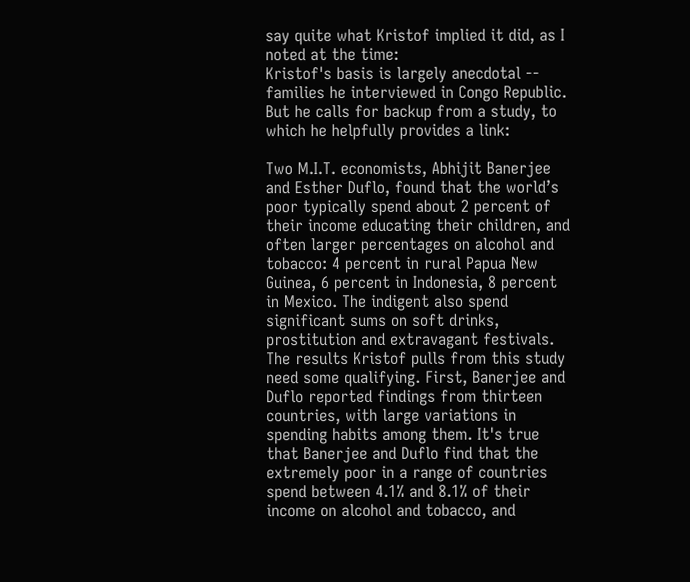say quite what Kristof implied it did, as I noted at the time:
Kristof's basis is largely anecdotal -- families he interviewed in Congo Republic. But he calls for backup from a study, to which he helpfully provides a link:

Two M.I.T. economists, Abhijit Banerjee and Esther Duflo, found that the world’s poor typically spend about 2 percent of their income educating their children, and often larger percentages on alcohol and tobacco: 4 percent in rural Papua New Guinea, 6 percent in Indonesia, 8 percent in Mexico. The indigent also spend significant sums on soft drinks, prostitution and extravagant festivals.
The results Kristof pulls from this study need some qualifying. First, Banerjee and Duflo reported findings from thirteen countries, with large variations in spending habits among them. It's true that Banerjee and Duflo find that the extremely poor in a range of countries spend between 4.1% and 8.1% of their income on alcohol and tobacco, and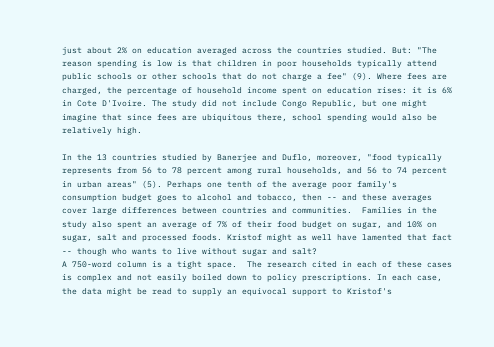just about 2% on education averaged across the countries studied. But: "The reason spending is low is that children in poor households typically attend public schools or other schools that do not charge a fee" (9). Where fees are charged, the percentage of household income spent on education rises: it is 6% in Cote D'Ivoire. The study did not include Congo Republic, but one might imagine that since fees are ubiquitous there, school spending would also be relatively high.

In the 13 countries studied by Banerjee and Duflo, moreover, "food typically represents from 56 to 78 percent among rural households, and 56 to 74 percent in urban areas" (5). Perhaps one tenth of the average poor family's consumption budget goes to alcohol and tobacco, then -- and these averages cover large differences between countries and communities.  Families in the study also spent an average of 7% of their food budget on sugar, and 10% on sugar, salt and processed foods. Kristof might as well have lamented that fact -- though who wants to live without sugar and salt?
A 750-word column is a tight space.  The research cited in each of these cases is complex and not easily boiled down to policy prescriptions. In each case, the data might be read to supply an equivocal support to Kristof's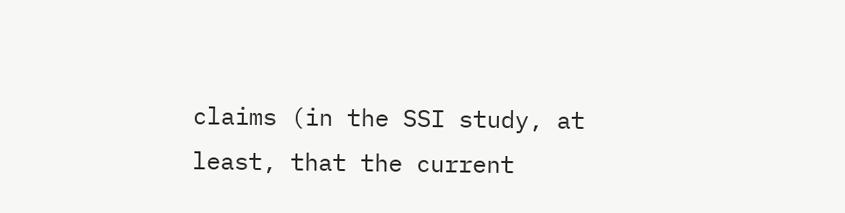claims (in the SSI study, at least, that the current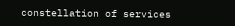constellation of services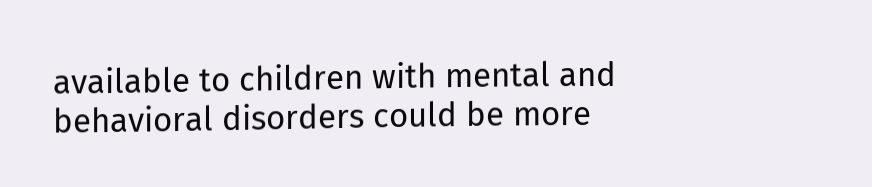available to children with mental and behavioral disorders could be more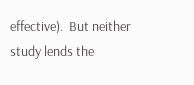effective).  But neither study lends the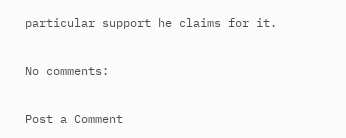particular support he claims for it.

No comments:

Post a Comment